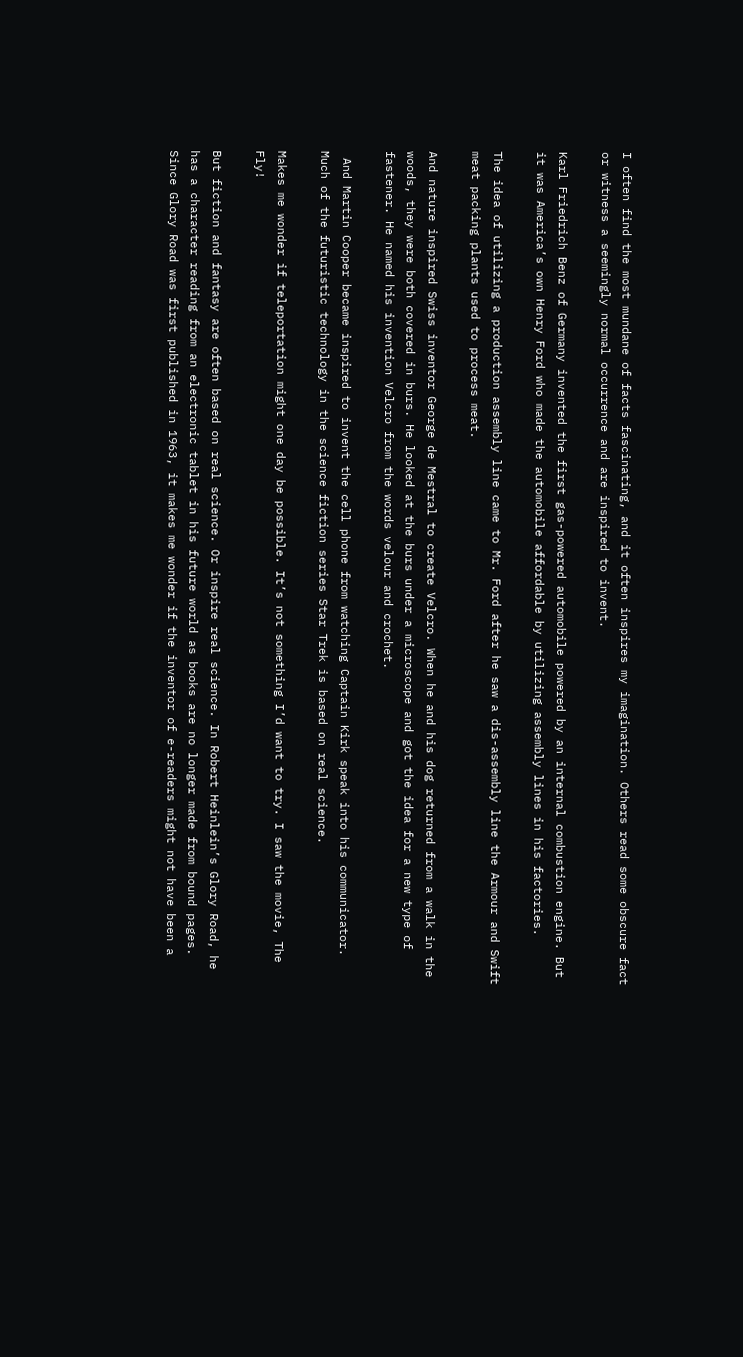I often find the most mundane of facts fascinating, and it often inspires my imagination. Others read some obscure fact or witness a seemingly normal occurrence and are inspired to invent.

Karl Friedrich Benz of Germany invented the first gas-powered automobile powered by an internal combustion engine. But it was America’s own Henry Ford who made the automobile affordable by utilizing assembly lines in his factories.

The idea of utilizing a production assembly line came to Mr. Ford after he saw a dis-assembly line the Armour and Swift meat packing plants used to process meat.

And nature inspired Swiss inventor George de Mestral to create Velcro. When he and his dog returned from a walk in the woods, they were both covered in burs. He looked at the burs under a microscope and got the idea for a new type of fastener. He named his invention Velcro from the words velour and crochet.

 And Martin Cooper became inspired to invent the cell phone from watching Captain Kirk speak into his communicator. Much of the futuristic technology in the science fiction series Star Trek is based on real science.

Makes me wonder if teleportation might one day be possible. It’s not something I’d want to try. I saw the movie, The Fly!

But fiction and fantasy are often based on real science. Or inspire real science. In Robert Heinlein’s Glory Road, he has a character reading from an electronic tablet in his future world as books are no longer made from bound pages. Since Glory Road was first published in 1963, it makes me wonder if the inventor of e-readers might not have been a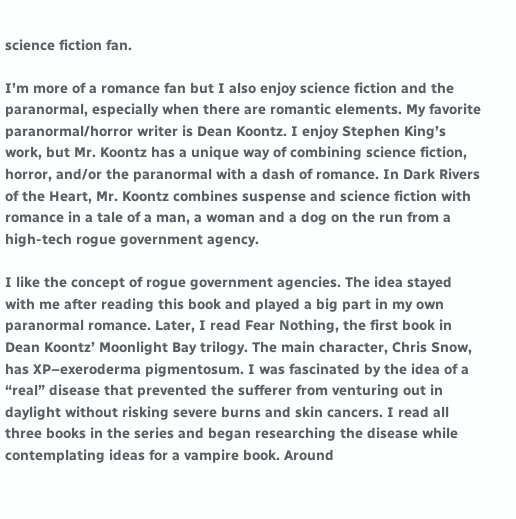science fiction fan.

I’m more of a romance fan but I also enjoy science fiction and the paranormal, especially when there are romantic elements. My favorite paranormal/horror writer is Dean Koontz. I enjoy Stephen King’s work, but Mr. Koontz has a unique way of combining science fiction, horror, and/or the paranormal with a dash of romance. In Dark Rivers of the Heart, Mr. Koontz combines suspense and science fiction with romance in a tale of a man, a woman and a dog on the run from a high-tech rogue government agency.

I like the concept of rogue government agencies. The idea stayed with me after reading this book and played a big part in my own paranormal romance. Later, I read Fear Nothing, the first book in Dean Koontz’ Moonlight Bay trilogy. The main character, Chris Snow, has XP–exeroderma pigmentosum. I was fascinated by the idea of a “real” disease that prevented the sufferer from venturing out in daylight without risking severe burns and skin cancers. I read all three books in the series and began researching the disease while contemplating ideas for a vampire book. Around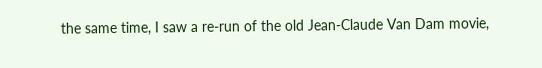the same time, I saw a re-run of the old Jean-Claude Van Dam movie,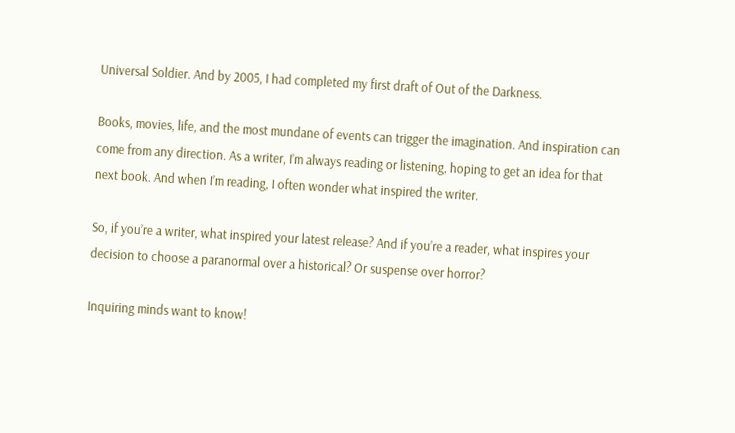Universal Soldier. And by 2005, I had completed my first draft of Out of the Darkness.

Books, movies, life, and the most mundane of events can trigger the imagination. And inspiration can come from any direction. As a writer, I’m always reading or listening, hoping to get an idea for that next book. And when I’m reading, I often wonder what inspired the writer.

So, if you’re a writer, what inspired your latest release? And if you’re a reader, what inspires your decision to choose a paranormal over a historical? Or suspense over horror?

Inquiring minds want to know!